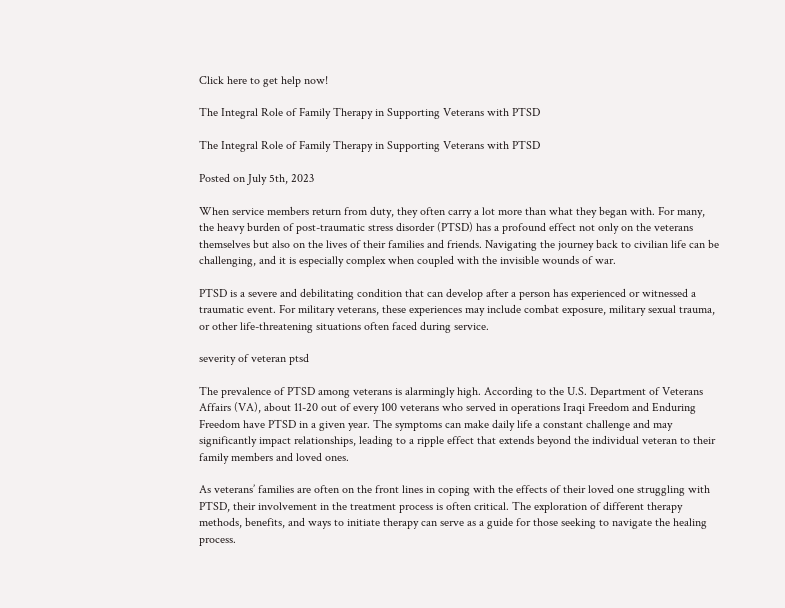Click here to get help now!

The Integral Role of Family Therapy in Supporting Veterans with PTSD

The Integral Role of Family Therapy in Supporting Veterans with PTSD

Posted on July 5th, 2023

When service members return from duty, they often carry a lot more than what they began with. For many, the heavy burden of post-traumatic stress disorder (PTSD) has a profound effect not only on the veterans themselves but also on the lives of their families and friends. Navigating the journey back to civilian life can be challenging, and it is especially complex when coupled with the invisible wounds of war.

PTSD is a severe and debilitating condition that can develop after a person has experienced or witnessed a traumatic event. For military veterans, these experiences may include combat exposure, military sexual trauma, or other life-threatening situations often faced during service.

severity of veteran ptsd

The prevalence of PTSD among veterans is alarmingly high. According to the U.S. Department of Veterans Affairs (VA), about 11-20 out of every 100 veterans who served in operations Iraqi Freedom and Enduring Freedom have PTSD in a given year. The symptoms can make daily life a constant challenge and may significantly impact relationships, leading to a ripple effect that extends beyond the individual veteran to their family members and loved ones.

As veterans’ families are often on the front lines in coping with the effects of their loved one struggling with PTSD, their involvement in the treatment process is often critical. The exploration of different therapy methods, benefits, and ways to initiate therapy can serve as a guide for those seeking to navigate the healing process.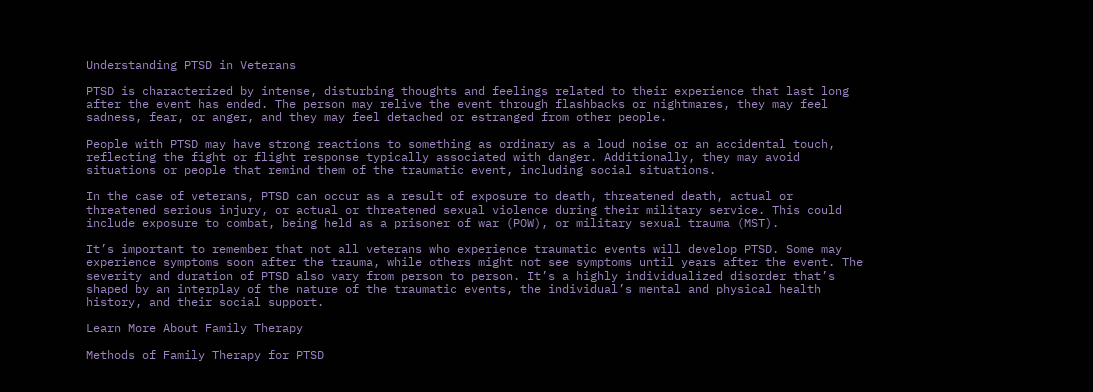Understanding PTSD in Veterans

PTSD is characterized by intense, disturbing thoughts and feelings related to their experience that last long after the event has ended. The person may relive the event through flashbacks or nightmares, they may feel sadness, fear, or anger, and they may feel detached or estranged from other people.

People with PTSD may have strong reactions to something as ordinary as a loud noise or an accidental touch, reflecting the fight or flight response typically associated with danger. Additionally, they may avoid situations or people that remind them of the traumatic event, including social situations.

In the case of veterans, PTSD can occur as a result of exposure to death, threatened death, actual or threatened serious injury, or actual or threatened sexual violence during their military service. This could include exposure to combat, being held as a prisoner of war (POW), or military sexual trauma (MST).

It’s important to remember that not all veterans who experience traumatic events will develop PTSD. Some may experience symptoms soon after the trauma, while others might not see symptoms until years after the event. The severity and duration of PTSD also vary from person to person. It’s a highly individualized disorder that’s shaped by an interplay of the nature of the traumatic events, the individual’s mental and physical health history, and their social support.

Learn More About Family Therapy

Methods of Family Therapy for PTSD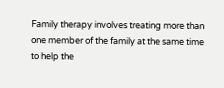Family therapy involves treating more than one member of the family at the same time to help the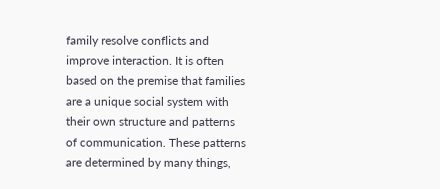family resolve conflicts and improve interaction. It is often based on the premise that families are a unique social system with their own structure and patterns of communication. These patterns are determined by many things,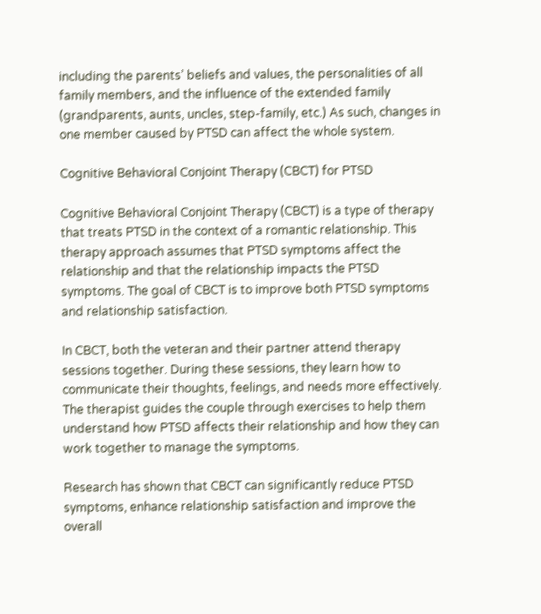including the parents’ beliefs and values, the personalities of all family members, and the influence of the extended family (grandparents, aunts, uncles, step-family, etc.) As such, changes in one member caused by PTSD can affect the whole system.

Cognitive Behavioral Conjoint Therapy (CBCT) for PTSD

Cognitive Behavioral Conjoint Therapy (CBCT) is a type of therapy that treats PTSD in the context of a romantic relationship. This therapy approach assumes that PTSD symptoms affect the relationship and that the relationship impacts the PTSD symptoms. The goal of CBCT is to improve both PTSD symptoms and relationship satisfaction.

In CBCT, both the veteran and their partner attend therapy sessions together. During these sessions, they learn how to communicate their thoughts, feelings, and needs more effectively. The therapist guides the couple through exercises to help them understand how PTSD affects their relationship and how they can work together to manage the symptoms.

Research has shown that CBCT can significantly reduce PTSD symptoms, enhance relationship satisfaction and improve the overall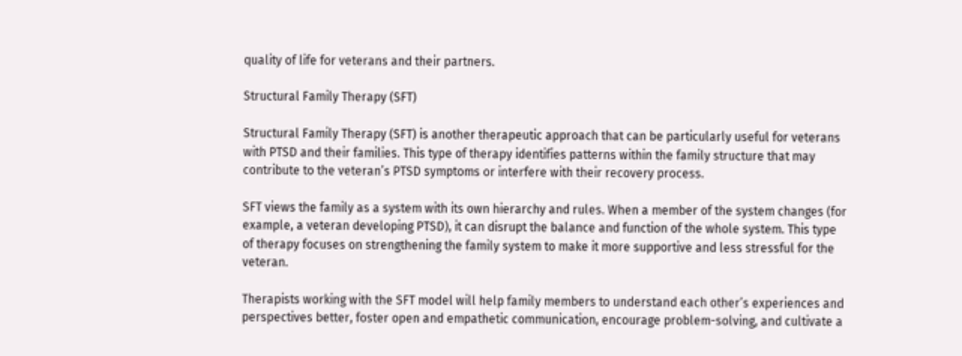quality of life for veterans and their partners.

Structural Family Therapy (SFT)

Structural Family Therapy (SFT) is another therapeutic approach that can be particularly useful for veterans with PTSD and their families. This type of therapy identifies patterns within the family structure that may contribute to the veteran’s PTSD symptoms or interfere with their recovery process.

SFT views the family as a system with its own hierarchy and rules. When a member of the system changes (for example, a veteran developing PTSD), it can disrupt the balance and function of the whole system. This type of therapy focuses on strengthening the family system to make it more supportive and less stressful for the veteran.

Therapists working with the SFT model will help family members to understand each other’s experiences and perspectives better, foster open and empathetic communication, encourage problem-solving, and cultivate a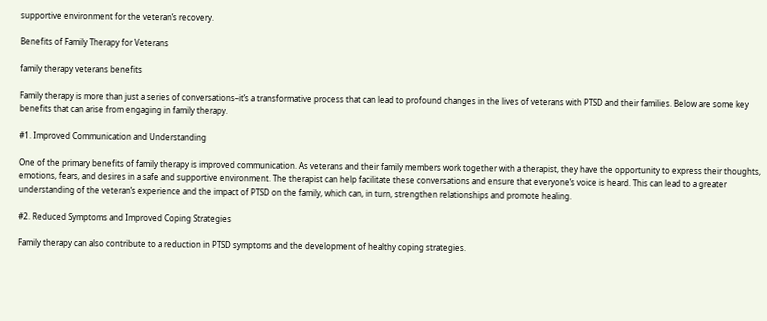supportive environment for the veteran’s recovery.

Benefits of Family Therapy for Veterans

family therapy veterans benefits

Family therapy is more than just a series of conversations–it’s a transformative process that can lead to profound changes in the lives of veterans with PTSD and their families. Below are some key benefits that can arise from engaging in family therapy.

#1. Improved Communication and Understanding

One of the primary benefits of family therapy is improved communication. As veterans and their family members work together with a therapist, they have the opportunity to express their thoughts, emotions, fears, and desires in a safe and supportive environment. The therapist can help facilitate these conversations and ensure that everyone’s voice is heard. This can lead to a greater understanding of the veteran’s experience and the impact of PTSD on the family, which can, in turn, strengthen relationships and promote healing.

#2. Reduced Symptoms and Improved Coping Strategies

Family therapy can also contribute to a reduction in PTSD symptoms and the development of healthy coping strategies.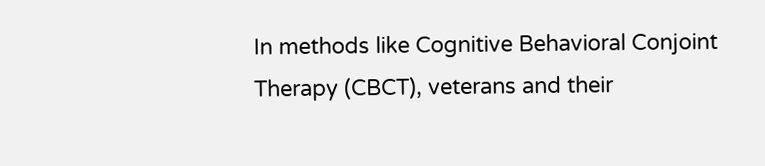In methods like Cognitive Behavioral Conjoint Therapy (CBCT), veterans and their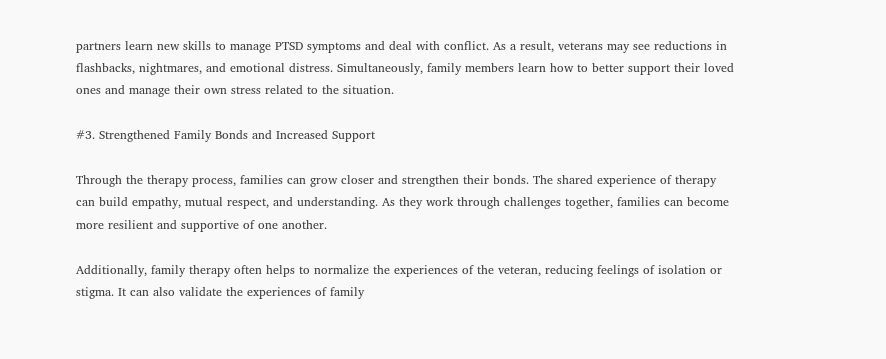partners learn new skills to manage PTSD symptoms and deal with conflict. As a result, veterans may see reductions in flashbacks, nightmares, and emotional distress. Simultaneously, family members learn how to better support their loved ones and manage their own stress related to the situation.

#3. Strengthened Family Bonds and Increased Support

Through the therapy process, families can grow closer and strengthen their bonds. The shared experience of therapy can build empathy, mutual respect, and understanding. As they work through challenges together, families can become more resilient and supportive of one another.

Additionally, family therapy often helps to normalize the experiences of the veteran, reducing feelings of isolation or stigma. It can also validate the experiences of family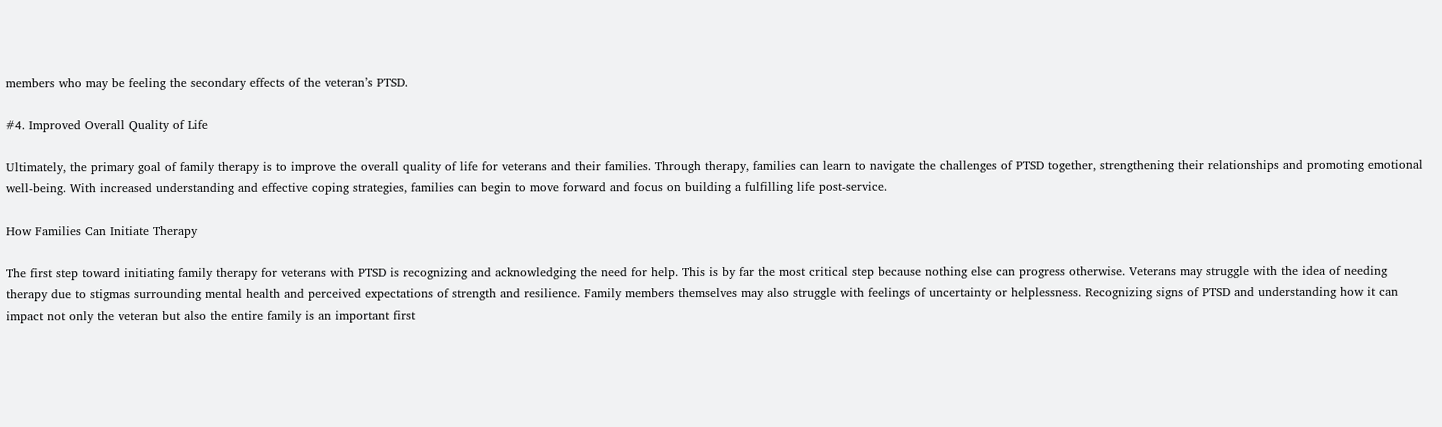members who may be feeling the secondary effects of the veteran’s PTSD.

#4. Improved Overall Quality of Life

Ultimately, the primary goal of family therapy is to improve the overall quality of life for veterans and their families. Through therapy, families can learn to navigate the challenges of PTSD together, strengthening their relationships and promoting emotional well-being. With increased understanding and effective coping strategies, families can begin to move forward and focus on building a fulfilling life post-service.

How Families Can Initiate Therapy

The first step toward initiating family therapy for veterans with PTSD is recognizing and acknowledging the need for help. This is by far the most critical step because nothing else can progress otherwise. Veterans may struggle with the idea of needing therapy due to stigmas surrounding mental health and perceived expectations of strength and resilience. Family members themselves may also struggle with feelings of uncertainty or helplessness. Recognizing signs of PTSD and understanding how it can impact not only the veteran but also the entire family is an important first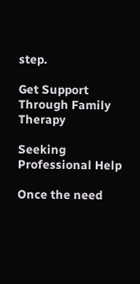step.

Get Support Through Family Therapy

Seeking Professional Help

Once the need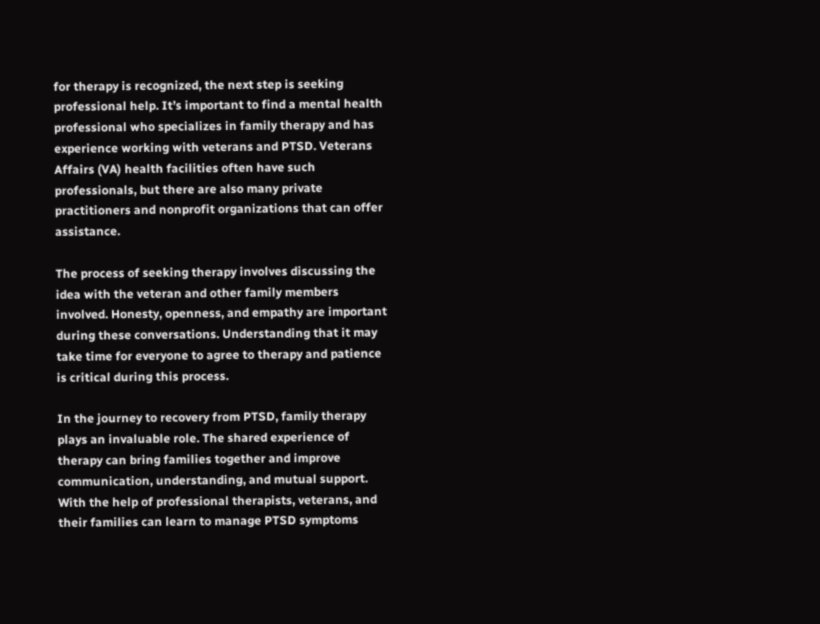for therapy is recognized, the next step is seeking professional help. It’s important to find a mental health professional who specializes in family therapy and has experience working with veterans and PTSD. Veterans Affairs (VA) health facilities often have such professionals, but there are also many private practitioners and nonprofit organizations that can offer assistance.

The process of seeking therapy involves discussing the idea with the veteran and other family members involved. Honesty, openness, and empathy are important during these conversations. Understanding that it may take time for everyone to agree to therapy and patience is critical during this process.

In the journey to recovery from PTSD, family therapy plays an invaluable role. The shared experience of therapy can bring families together and improve communication, understanding, and mutual support. With the help of professional therapists, veterans, and their families can learn to manage PTSD symptoms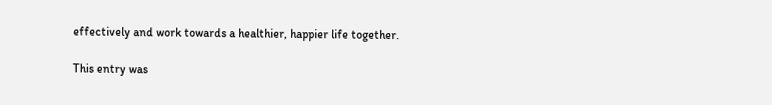effectively and work towards a healthier, happier life together.

This entry was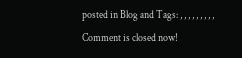posted in Blog and Tags: , , , , , , , , , Comment is closed now!